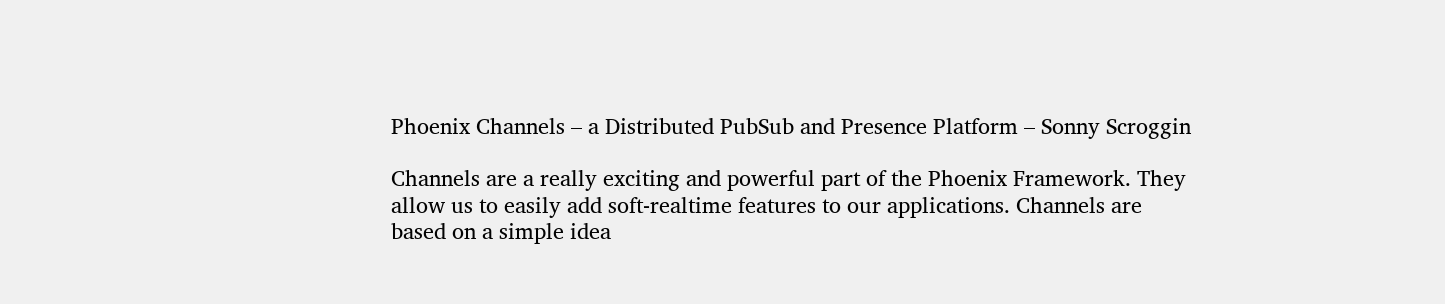Phoenix Channels – a Distributed PubSub and Presence Platform – Sonny Scroggin

Channels are a really exciting and powerful part of the Phoenix Framework. They allow us to easily add soft-realtime features to our applications. Channels are based on a simple idea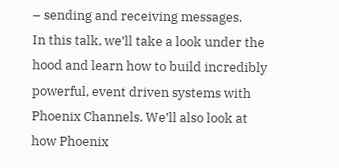– sending and receiving messages.
In this talk, we’ll take a look under the hood and learn how to build incredibly powerful, event driven systems with Phoenix Channels. We’ll also look at how Phoenix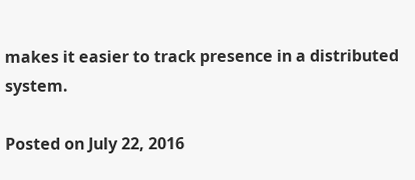makes it easier to track presence in a distributed system.

Posted on July 22, 2016